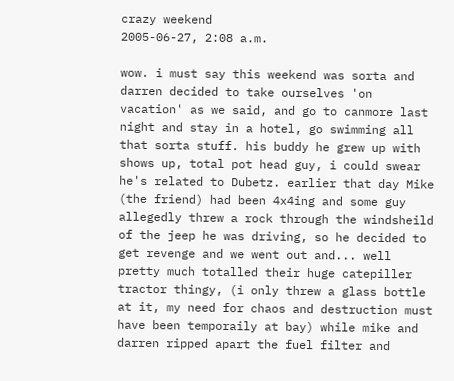crazy weekend
2005-06-27, 2:08 a.m.

wow. i must say this weekend was sorta and darren decided to take ourselves 'on vacation' as we said, and go to canmore last night and stay in a hotel, go swimming all that sorta stuff. his buddy he grew up with shows up, total pot head guy, i could swear he's related to Dubetz. earlier that day Mike (the friend) had been 4x4ing and some guy allegedly threw a rock through the windsheild of the jeep he was driving, so he decided to get revenge and we went out and... well pretty much totalled their huge catepiller tractor thingy, (i only threw a glass bottle at it, my need for chaos and destruction must have been temporaily at bay) while mike and darren ripped apart the fuel filter and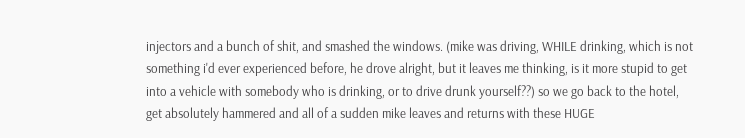injectors and a bunch of shit, and smashed the windows. (mike was driving, WHILE drinking, which is not something i'd ever experienced before, he drove alright, but it leaves me thinking, is it more stupid to get into a vehicle with somebody who is drinking, or to drive drunk yourself??) so we go back to the hotel, get absolutely hammered and all of a sudden mike leaves and returns with these HUGE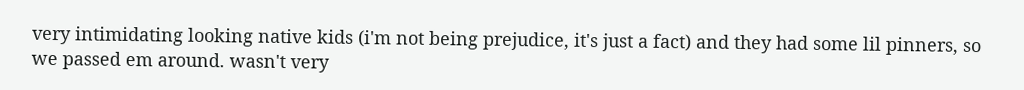very intimidating looking native kids (i'm not being prejudice, it's just a fact) and they had some lil pinners, so we passed em around. wasn't very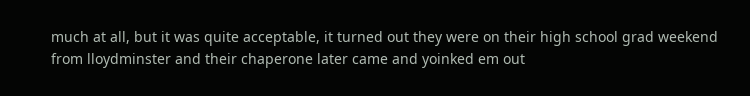much at all, but it was quite acceptable, it turned out they were on their high school grad weekend from lloydminster and their chaperone later came and yoinked em out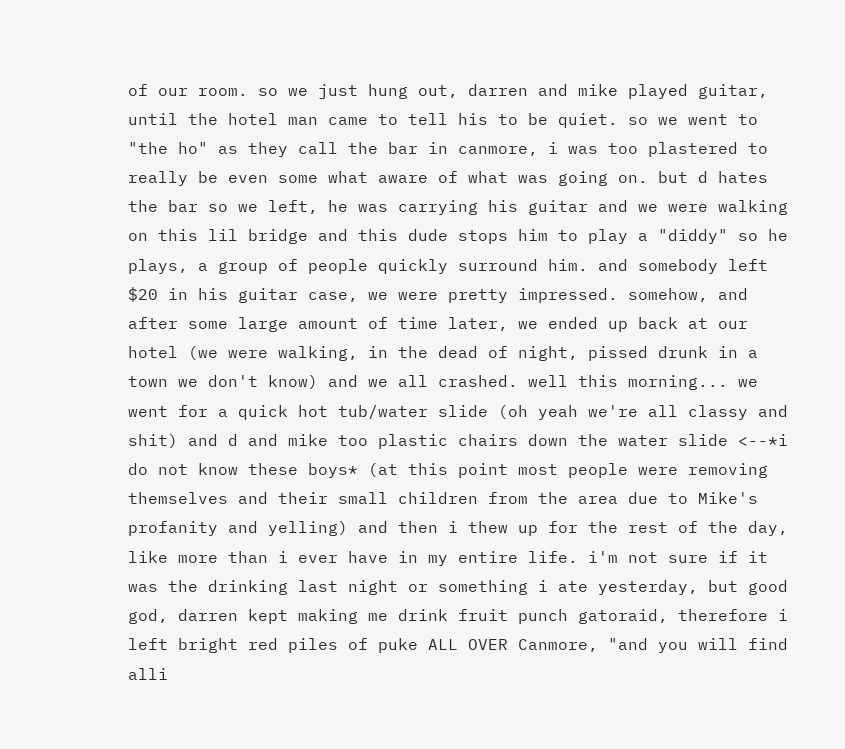of our room. so we just hung out, darren and mike played guitar, until the hotel man came to tell his to be quiet. so we went to "the ho" as they call the bar in canmore, i was too plastered to really be even some what aware of what was going on. but d hates the bar so we left, he was carrying his guitar and we were walking on this lil bridge and this dude stops him to play a "diddy" so he plays, a group of people quickly surround him. and somebody left $20 in his guitar case, we were pretty impressed. somehow, and after some large amount of time later, we ended up back at our hotel (we were walking, in the dead of night, pissed drunk in a town we don't know) and we all crashed. well this morning... we went for a quick hot tub/water slide (oh yeah we're all classy and shit) and d and mike too plastic chairs down the water slide <--*i do not know these boys* (at this point most people were removing themselves and their small children from the area due to Mike's profanity and yelling) and then i thew up for the rest of the day, like more than i ever have in my entire life. i'm not sure if it was the drinking last night or something i ate yesterday, but good god, darren kept making me drink fruit punch gatoraid, therefore i left bright red piles of puke ALL OVER Canmore, "and you will find alli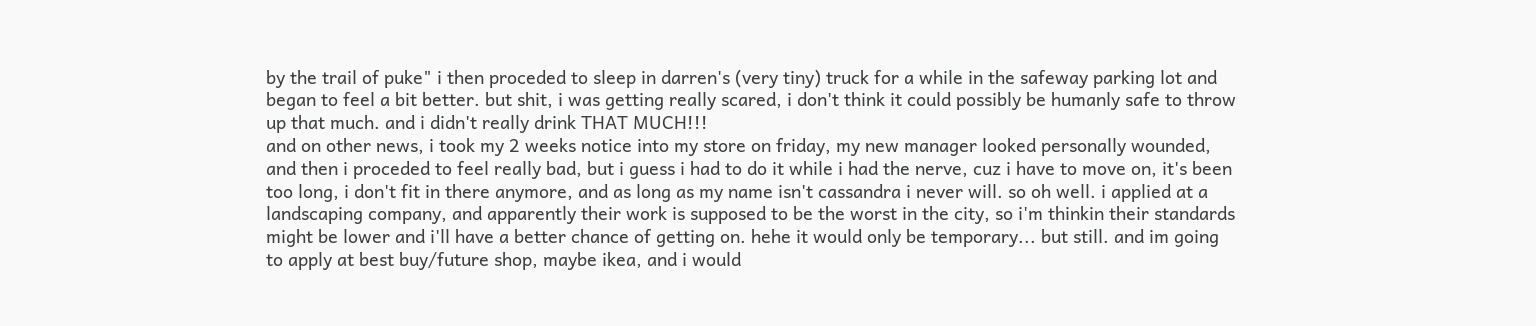by the trail of puke" i then proceded to sleep in darren's (very tiny) truck for a while in the safeway parking lot and began to feel a bit better. but shit, i was getting really scared, i don't think it could possibly be humanly safe to throw up that much. and i didn't really drink THAT MUCH!!!
and on other news, i took my 2 weeks notice into my store on friday, my new manager looked personally wounded, and then i proceded to feel really bad, but i guess i had to do it while i had the nerve, cuz i have to move on, it's been too long, i don't fit in there anymore, and as long as my name isn't cassandra i never will. so oh well. i applied at a landscaping company, and apparently their work is supposed to be the worst in the city, so i'm thinkin their standards might be lower and i'll have a better chance of getting on. hehe it would only be temporary... but still. and im going to apply at best buy/future shop, maybe ikea, and i would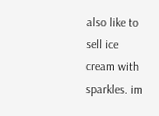also like to sell ice cream with sparkles. im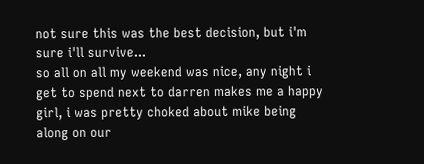not sure this was the best decision, but i'm sure i'll survive...
so all on all my weekend was nice, any night i get to spend next to darren makes me a happy girl, i was pretty choked about mike being along on our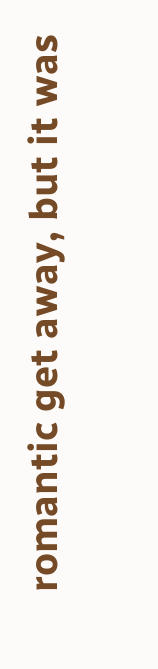romantic get away, but it was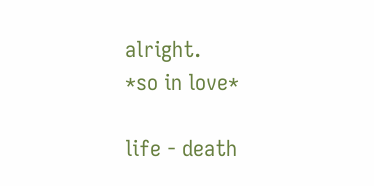alright.
*so in love*

life - death